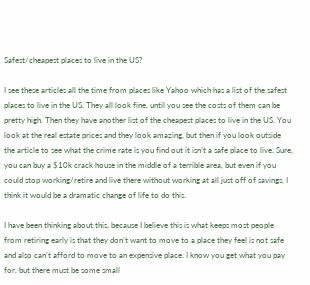Safest/cheapest places to live in the US?

I see these articles all the time from places like Yahoo which has a list of the safest places to live in the US. They all look fine, until you see the costs of them can be pretty high. Then they have another list of the cheapest places to live in the US. You look at the real estate prices and they look amazing, but then if you look outside the article to see what the crime rate is you find out it isn’t a safe place to live. Sure, you can buy a $10k crack house in the middle of a terrible area, but even if you could stop working/retire and live there without working at all just off of savings, I think it would be a dramatic change of life to do this.

I have been thinking about this, because I believe this is what keeps most people from retiring early is that they don’t want to move to a place they feel is not safe and also can’t afford to move to an expensive place. I know you get what you pay for, but there must be some small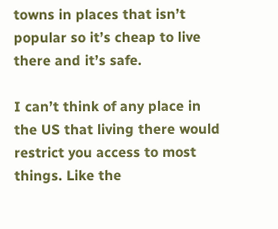towns in places that isn’t popular so it’s cheap to live there and it’s safe.

I can’t think of any place in the US that living there would restrict you access to most things. Like the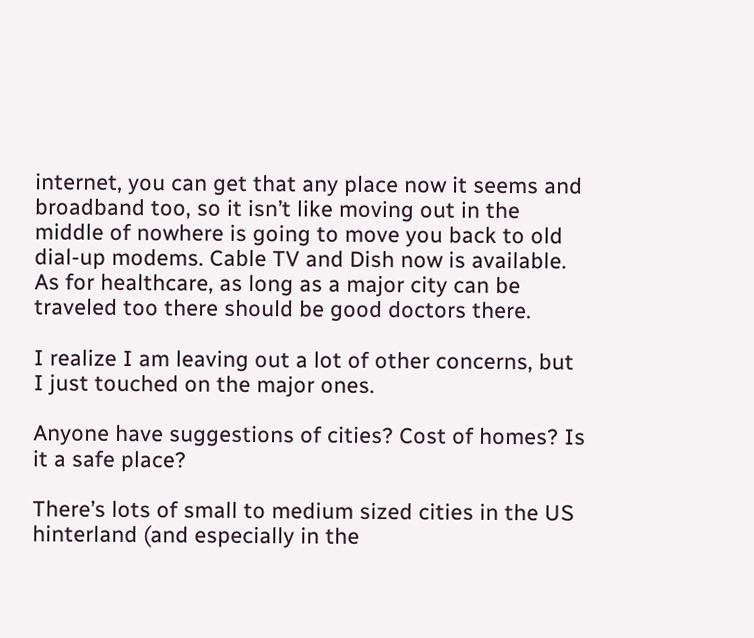internet, you can get that any place now it seems and broadband too, so it isn’t like moving out in the middle of nowhere is going to move you back to old dial-up modems. Cable TV and Dish now is available. As for healthcare, as long as a major city can be traveled too there should be good doctors there.

I realize I am leaving out a lot of other concerns, but I just touched on the major ones.

Anyone have suggestions of cities? Cost of homes? Is it a safe place?

There’s lots of small to medium sized cities in the US hinterland (and especially in the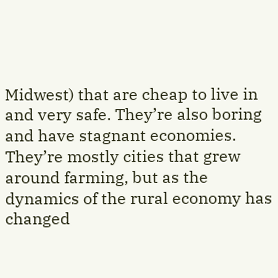Midwest) that are cheap to live in and very safe. They’re also boring and have stagnant economies. They’re mostly cities that grew around farming, but as the dynamics of the rural economy has changed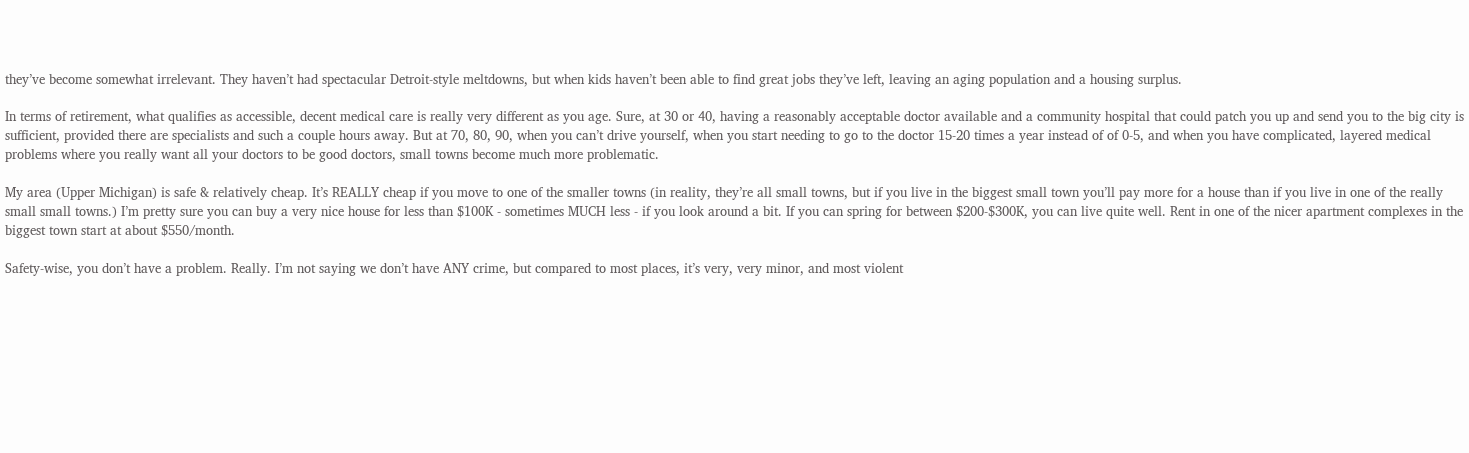they’ve become somewhat irrelevant. They haven’t had spectacular Detroit-style meltdowns, but when kids haven’t been able to find great jobs they’ve left, leaving an aging population and a housing surplus.

In terms of retirement, what qualifies as accessible, decent medical care is really very different as you age. Sure, at 30 or 40, having a reasonably acceptable doctor available and a community hospital that could patch you up and send you to the big city is sufficient, provided there are specialists and such a couple hours away. But at 70, 80, 90, when you can’t drive yourself, when you start needing to go to the doctor 15-20 times a year instead of of 0-5, and when you have complicated, layered medical problems where you really want all your doctors to be good doctors, small towns become much more problematic.

My area (Upper Michigan) is safe & relatively cheap. It’s REALLY cheap if you move to one of the smaller towns (in reality, they’re all small towns, but if you live in the biggest small town you’ll pay more for a house than if you live in one of the really small small towns.) I’m pretty sure you can buy a very nice house for less than $100K - sometimes MUCH less - if you look around a bit. If you can spring for between $200-$300K, you can live quite well. Rent in one of the nicer apartment complexes in the biggest town start at about $550/month.

Safety-wise, you don’t have a problem. Really. I’m not saying we don’t have ANY crime, but compared to most places, it’s very, very minor, and most violent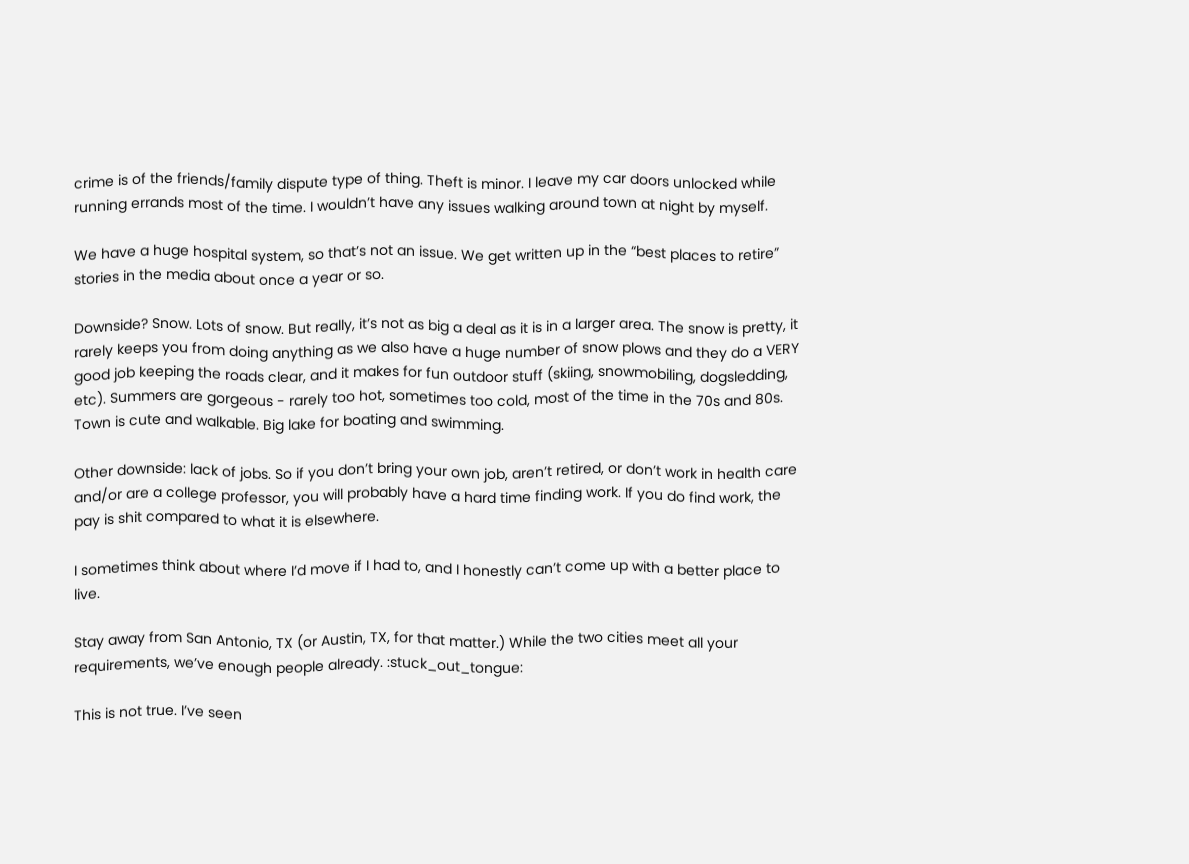crime is of the friends/family dispute type of thing. Theft is minor. I leave my car doors unlocked while running errands most of the time. I wouldn’t have any issues walking around town at night by myself.

We have a huge hospital system, so that’s not an issue. We get written up in the “best places to retire” stories in the media about once a year or so.

Downside? Snow. Lots of snow. But really, it’s not as big a deal as it is in a larger area. The snow is pretty, it rarely keeps you from doing anything as we also have a huge number of snow plows and they do a VERY good job keeping the roads clear, and it makes for fun outdoor stuff (skiing, snowmobiling, dogsledding, etc). Summers are gorgeous - rarely too hot, sometimes too cold, most of the time in the 70s and 80s. Town is cute and walkable. Big lake for boating and swimming.

Other downside: lack of jobs. So if you don’t bring your own job, aren’t retired, or don’t work in health care and/or are a college professor, you will probably have a hard time finding work. If you do find work, the pay is shit compared to what it is elsewhere.

I sometimes think about where I’d move if I had to, and I honestly can’t come up with a better place to live.

Stay away from San Antonio, TX (or Austin, TX, for that matter.) While the two cities meet all your requirements, we’ve enough people already. :stuck_out_tongue:

This is not true. I’ve seen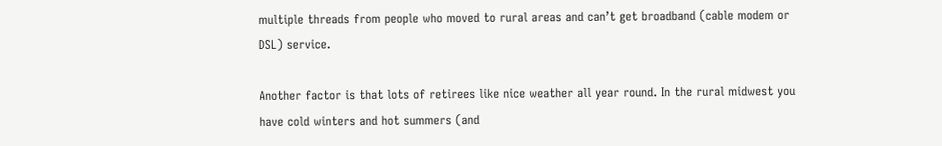multiple threads from people who moved to rural areas and can’t get broadband (cable modem or DSL) service.

Another factor is that lots of retirees like nice weather all year round. In the rural midwest you have cold winters and hot summers (and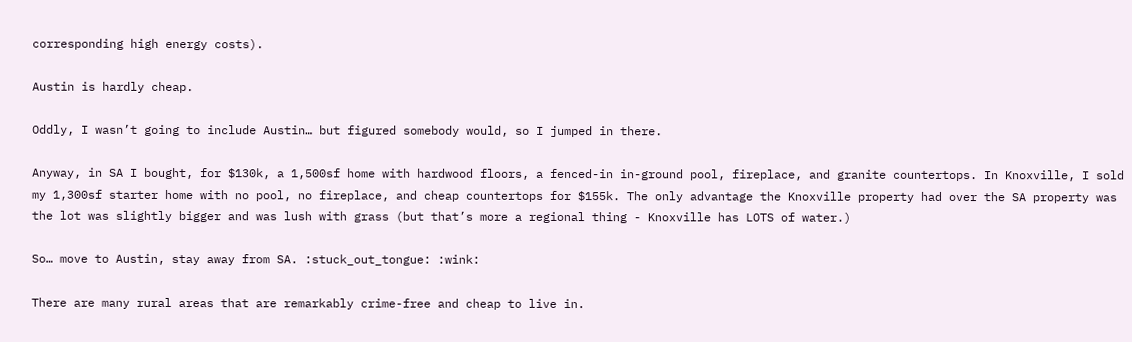corresponding high energy costs).

Austin is hardly cheap.

Oddly, I wasn’t going to include Austin… but figured somebody would, so I jumped in there.

Anyway, in SA I bought, for $130k, a 1,500sf home with hardwood floors, a fenced-in in-ground pool, fireplace, and granite countertops. In Knoxville, I sold my 1,300sf starter home with no pool, no fireplace, and cheap countertops for $155k. The only advantage the Knoxville property had over the SA property was the lot was slightly bigger and was lush with grass (but that’s more a regional thing - Knoxville has LOTS of water.)

So… move to Austin, stay away from SA. :stuck_out_tongue: :wink:

There are many rural areas that are remarkably crime-free and cheap to live in.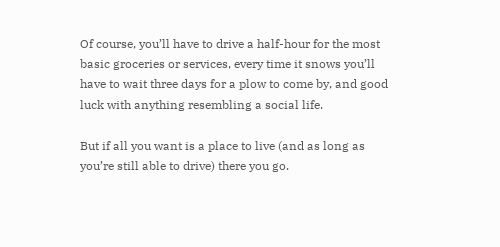Of course, you’ll have to drive a half-hour for the most basic groceries or services, every time it snows you’ll have to wait three days for a plow to come by, and good luck with anything resembling a social life.

But if all you want is a place to live (and as long as you’re still able to drive) there you go.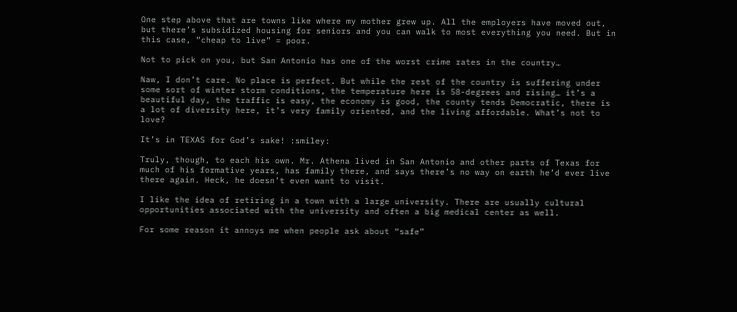One step above that are towns like where my mother grew up. All the employers have moved out, but there’s subsidized housing for seniors and you can walk to most everything you need. But in this case, “cheap to live” = poor.

Not to pick on you, but San Antonio has one of the worst crime rates in the country…

Naw, I don’t care. No place is perfect. But while the rest of the country is suffering under some sort of winter storm conditions, the temperature here is 58-degrees and rising… it’s a beautiful day, the traffic is easy, the economy is good, the county tends Democratic, there is a lot of diversity here, it’s very family oriented, and the living affordable. What’s not to love?

It’s in TEXAS for God’s sake! :smiley:

Truly, though, to each his own. Mr. Athena lived in San Antonio and other parts of Texas for much of his formative years, has family there, and says there’s no way on earth he’d ever live there again. Heck, he doesn’t even want to visit.

I like the idea of retiring in a town with a large university. There are usually cultural opportunities associated with the university and often a big medical center as well.

For some reason it annoys me when people ask about “safe”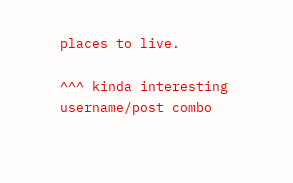places to live.

^^^ kinda interesting username/post combo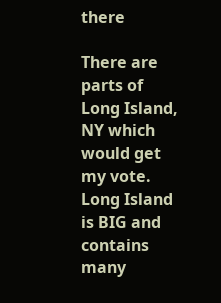there

There are parts of Long Island, NY which would get my vote. Long Island is BIG and contains many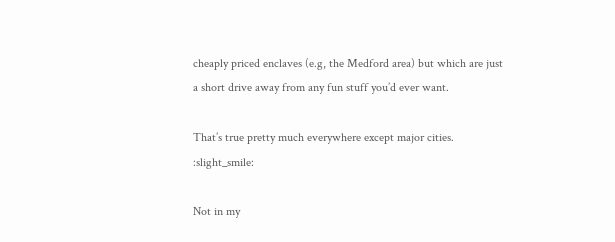cheaply priced enclaves (e.g, the Medford area) but which are just a short drive away from any fun stuff you’d ever want.

That’s true pretty much everywhere except major cities. :slight_smile:

Not in my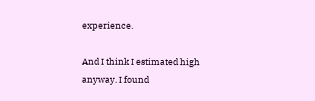experience.

And I think I estimated high anyway. I found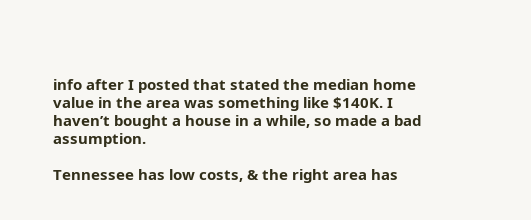info after I posted that stated the median home value in the area was something like $140K. I haven’t bought a house in a while, so made a bad assumption.

Tennessee has low costs, & the right area has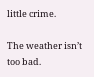little crime.

The weather isn’t too bad.